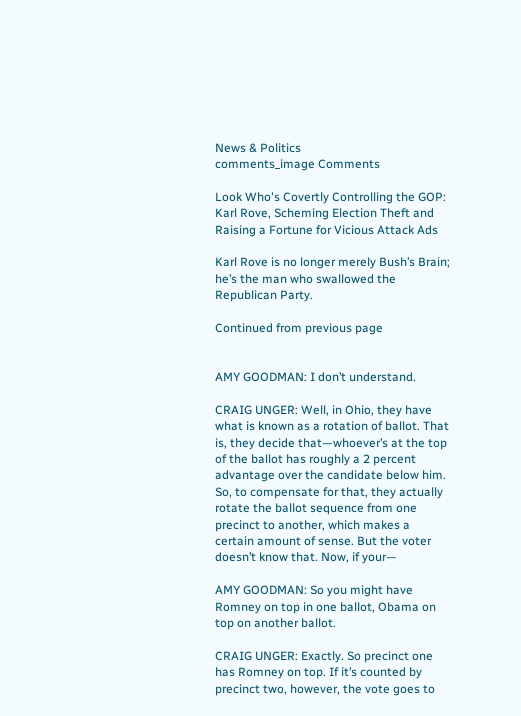News & Politics
comments_image Comments

Look Who's Covertly Controlling the GOP: Karl Rove, Scheming Election Theft and Raising a Fortune for Vicious Attack Ads

Karl Rove is no longer merely Bush’s Brain; he’s the man who swallowed the Republican Party.

Continued from previous page


AMY GOODMAN: I don’t understand.

CRAIG UNGER: Well, in Ohio, they have what is known as a rotation of ballot. That is, they decide that—whoever’s at the top of the ballot has roughly a 2 percent advantage over the candidate below him. So, to compensate for that, they actually rotate the ballot sequence from one precinct to another, which makes a certain amount of sense. But the voter doesn’t know that. Now, if your—

AMY GOODMAN: So you might have Romney on top in one ballot, Obama on top on another ballot.

CRAIG UNGER: Exactly. So precinct one has Romney on top. If it’s counted by precinct two, however, the vote goes to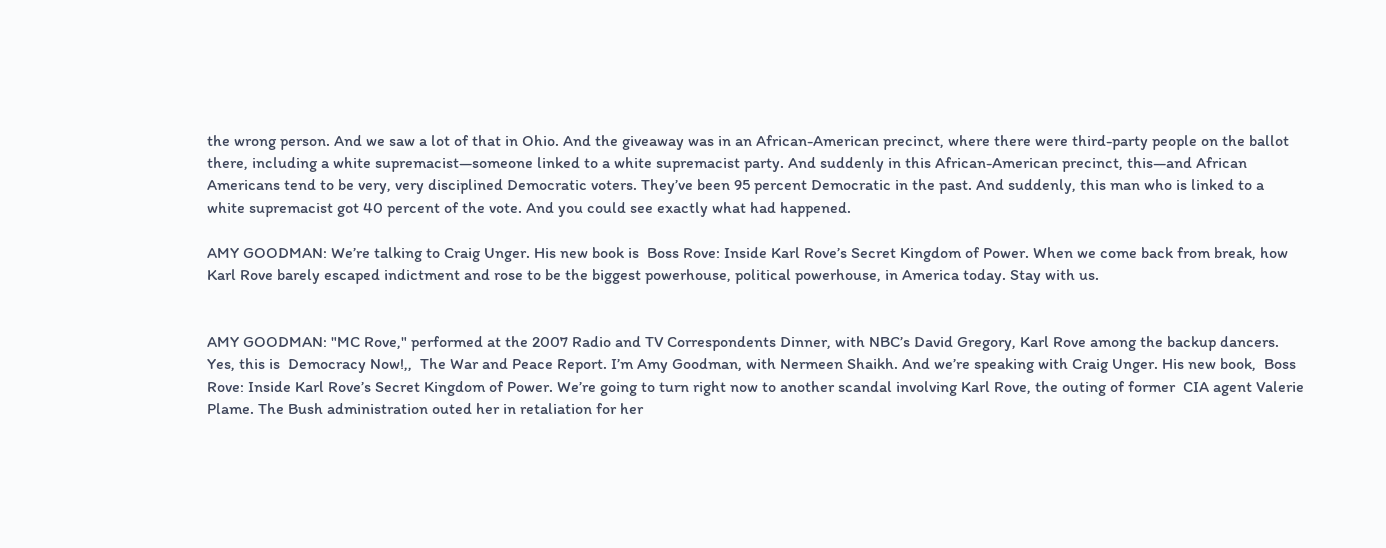the wrong person. And we saw a lot of that in Ohio. And the giveaway was in an African-American precinct, where there were third-party people on the ballot there, including a white supremacist—someone linked to a white supremacist party. And suddenly in this African-American precinct, this—and African Americans tend to be very, very disciplined Democratic voters. They’ve been 95 percent Democratic in the past. And suddenly, this man who is linked to a white supremacist got 40 percent of the vote. And you could see exactly what had happened.

AMY GOODMAN: We’re talking to Craig Unger. His new book is  Boss Rove: Inside Karl Rove’s Secret Kingdom of Power. When we come back from break, how Karl Rove barely escaped indictment and rose to be the biggest powerhouse, political powerhouse, in America today. Stay with us.


AMY GOODMAN: "MC Rove," performed at the 2007 Radio and TV Correspondents Dinner, with NBC’s David Gregory, Karl Rove among the backup dancers. Yes, this is  Democracy Now!,,  The War and Peace Report. I’m Amy Goodman, with Nermeen Shaikh. And we’re speaking with Craig Unger. His new book,  Boss Rove: Inside Karl Rove’s Secret Kingdom of Power. We’re going to turn right now to another scandal involving Karl Rove, the outing of former  CIA agent Valerie Plame. The Bush administration outed her in retaliation for her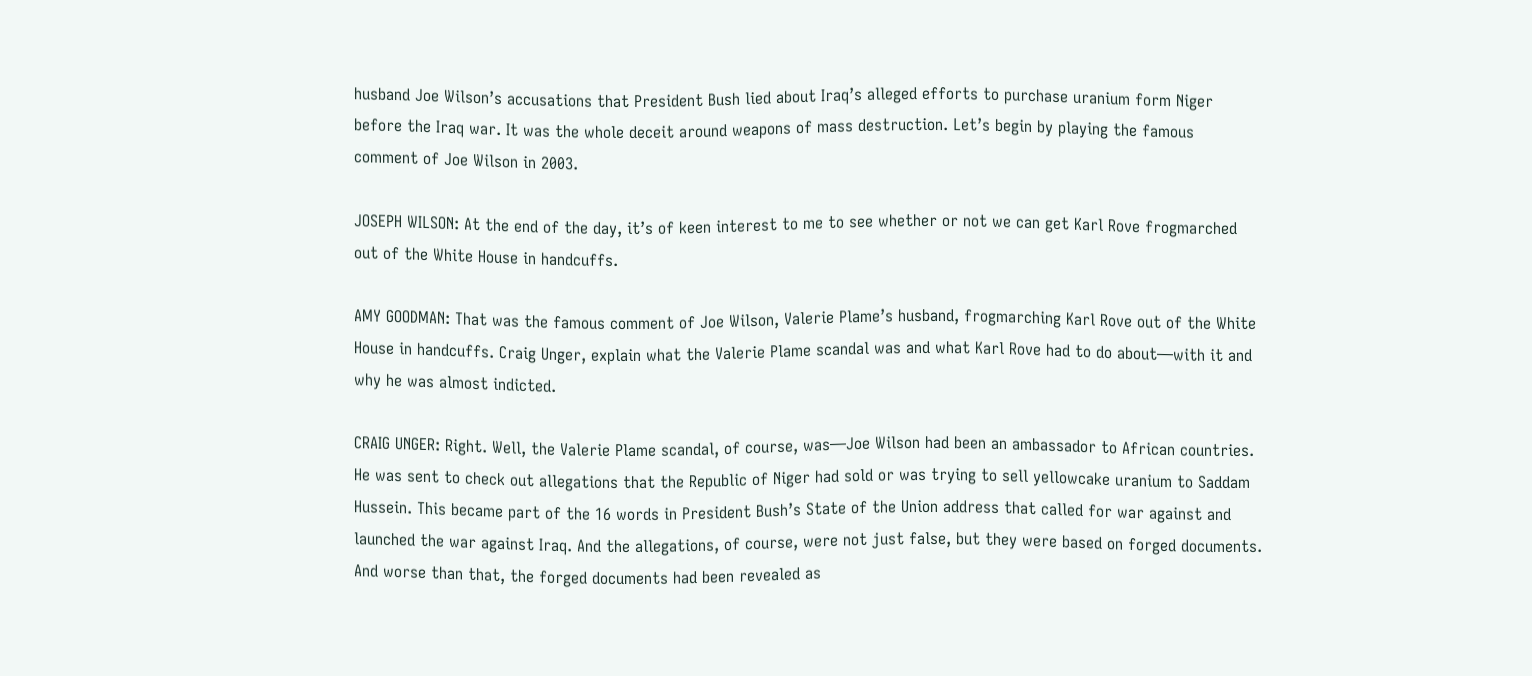husband Joe Wilson’s accusations that President Bush lied about Iraq’s alleged efforts to purchase uranium form Niger before the Iraq war. It was the whole deceit around weapons of mass destruction. Let’s begin by playing the famous comment of Joe Wilson in 2003.

JOSEPH WILSON: At the end of the day, it’s of keen interest to me to see whether or not we can get Karl Rove frogmarched out of the White House in handcuffs.

AMY GOODMAN: That was the famous comment of Joe Wilson, Valerie Plame’s husband, frogmarching Karl Rove out of the White House in handcuffs. Craig Unger, explain what the Valerie Plame scandal was and what Karl Rove had to do about—with it and why he was almost indicted.

CRAIG UNGER: Right. Well, the Valerie Plame scandal, of course, was—Joe Wilson had been an ambassador to African countries. He was sent to check out allegations that the Republic of Niger had sold or was trying to sell yellowcake uranium to Saddam Hussein. This became part of the 16 words in President Bush’s State of the Union address that called for war against and launched the war against Iraq. And the allegations, of course, were not just false, but they were based on forged documents. And worse than that, the forged documents had been revealed as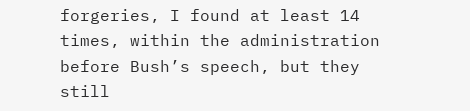forgeries, I found at least 14 times, within the administration before Bush’s speech, but they still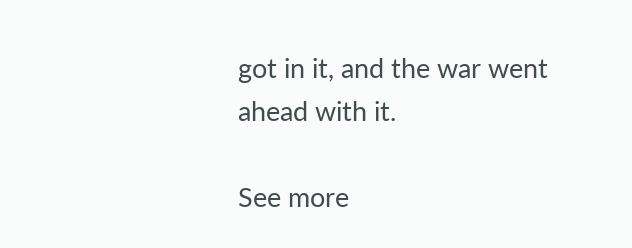got in it, and the war went ahead with it.

See more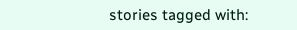stories tagged with: